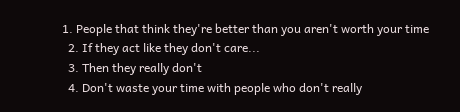1. People that think they're better than you aren't worth your time
  2. If they act like they don't care...
  3. Then they really don't
  4. Don't waste your time with people who don't really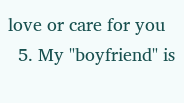love or care for you
  5. My "boyfriend" is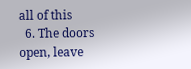all of this
  6. The doors open, leave